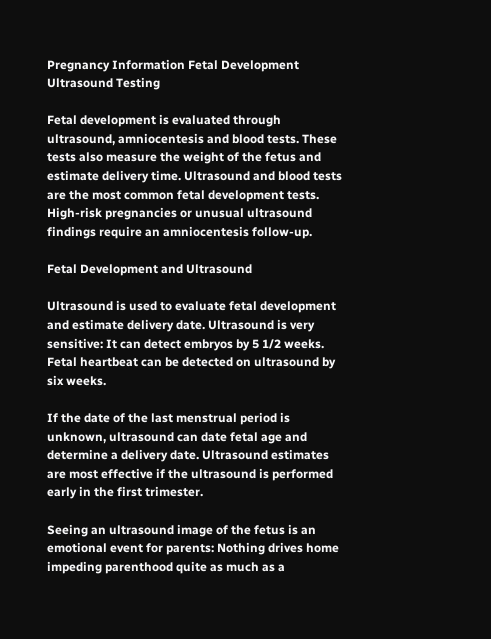Pregnancy Information Fetal Development Ultrasound Testing

Fetal development is evaluated through ultrasound, amniocentesis and blood tests. These tests also measure the weight of the fetus and estimate delivery time. Ultrasound and blood tests are the most common fetal development tests. High-risk pregnancies or unusual ultrasound findings require an amniocentesis follow-up.

Fetal Development and Ultrasound

Ultrasound is used to evaluate fetal development and estimate delivery date. Ultrasound is very sensitive: It can detect embryos by 5 1/2 weeks. Fetal heartbeat can be detected on ultrasound by six weeks.

If the date of the last menstrual period is unknown, ultrasound can date fetal age and determine a delivery date. Ultrasound estimates are most effective if the ultrasound is performed early in the first trimester.

Seeing an ultrasound image of the fetus is an emotional event for parents: Nothing drives home impeding parenthood quite as much as a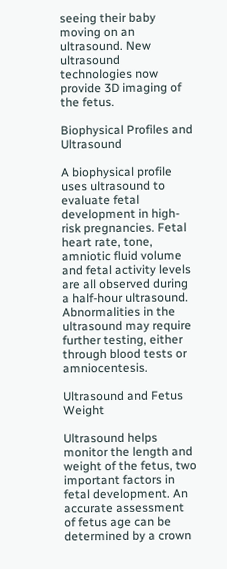seeing their baby moving on an ultrasound. New ultrasound technologies now provide 3D imaging of the fetus.

Biophysical Profiles and Ultrasound

A biophysical profile uses ultrasound to evaluate fetal development in high-risk pregnancies. Fetal heart rate, tone, amniotic fluid volume and fetal activity levels are all observed during a half-hour ultrasound. Abnormalities in the ultrasound may require further testing, either through blood tests or amniocentesis.

Ultrasound and Fetus Weight

Ultrasound helps monitor the length and weight of the fetus, two important factors in fetal development. An accurate assessment of fetus age can be determined by a crown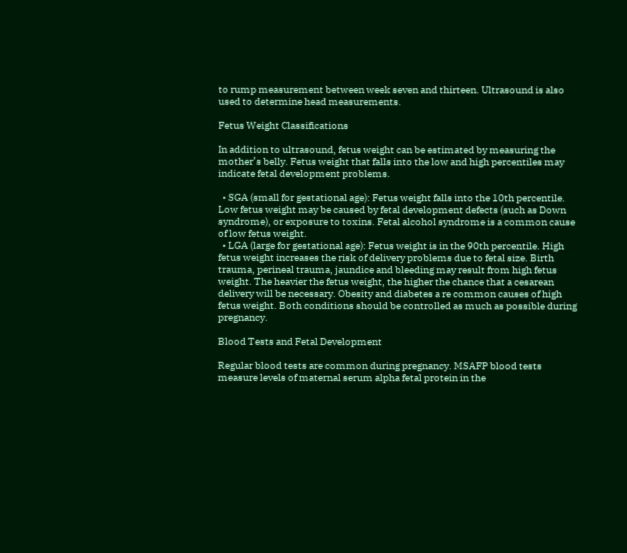to rump measurement between week seven and thirteen. Ultrasound is also used to determine head measurements.

Fetus Weight Classifications

In addition to ultrasound, fetus weight can be estimated by measuring the mother’s belly. Fetus weight that falls into the low and high percentiles may indicate fetal development problems.

  • SGA (small for gestational age): Fetus weight falls into the 10th percentile. Low fetus weight may be caused by fetal development defects (such as Down syndrome), or exposure to toxins. Fetal alcohol syndrome is a common cause of low fetus weight.
  • LGA (large for gestational age): Fetus weight is in the 90th percentile. High fetus weight increases the risk of delivery problems due to fetal size. Birth trauma, perineal trauma, jaundice and bleeding may result from high fetus weight. The heavier the fetus weight, the higher the chance that a cesarean delivery will be necessary. Obesity and diabetes a re common causes of high fetus weight. Both conditions should be controlled as much as possible during pregnancy.

Blood Tests and Fetal Development

Regular blood tests are common during pregnancy. MSAFP blood tests measure levels of maternal serum alpha fetal protein in the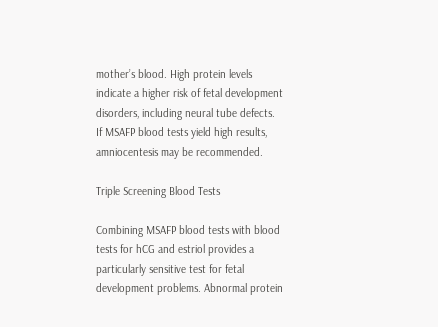mother’s blood. High protein levels indicate a higher risk of fetal development disorders, including neural tube defects. If MSAFP blood tests yield high results, amniocentesis may be recommended.

Triple Screening Blood Tests

Combining MSAFP blood tests with blood tests for hCG and estriol provides a particularly sensitive test for fetal development problems. Abnormal protein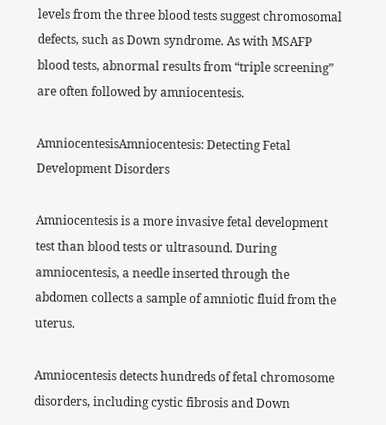levels from the three blood tests suggest chromosomal defects, such as Down syndrome. As with MSAFP blood tests, abnormal results from “triple screening” are often followed by amniocentesis.

AmniocentesisAmniocentesis: Detecting Fetal Development Disorders

Amniocentesis is a more invasive fetal development test than blood tests or ultrasound. During amniocentesis, a needle inserted through the abdomen collects a sample of amniotic fluid from the uterus.

Amniocentesis detects hundreds of fetal chromosome disorders, including cystic fibrosis and Down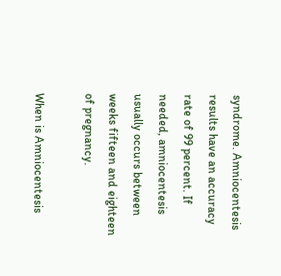syndrome. Amniocentesis results have an accuracy rate of 99 percent. If needed, amniocentesis usually occurs between weeks fifteen and eighteen of pregnancy.

When is Amniocentesis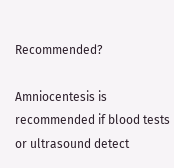Recommended?

Amniocentesis is recommended if blood tests or ultrasound detect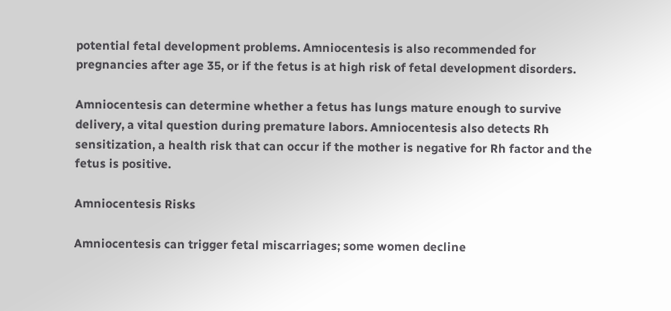potential fetal development problems. Amniocentesis is also recommended for pregnancies after age 35, or if the fetus is at high risk of fetal development disorders.

Amniocentesis can determine whether a fetus has lungs mature enough to survive delivery, a vital question during premature labors. Amniocentesis also detects Rh sensitization, a health risk that can occur if the mother is negative for Rh factor and the fetus is positive.

Amniocentesis Risks

Amniocentesis can trigger fetal miscarriages; some women decline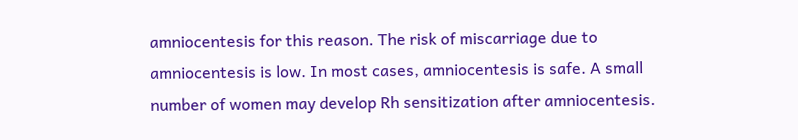amniocentesis for this reason. The risk of miscarriage due to amniocentesis is low. In most cases, amniocentesis is safe. A small number of women may develop Rh sensitization after amniocentesis.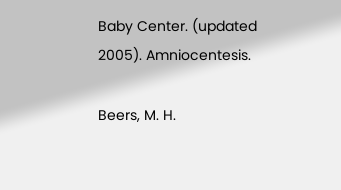Baby Center. (updated 2005). Amniocentesis.

Beers, M. H.